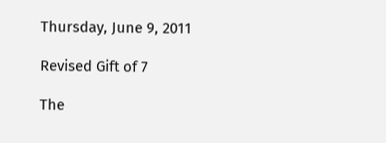Thursday, June 9, 2011

Revised Gift of 7

The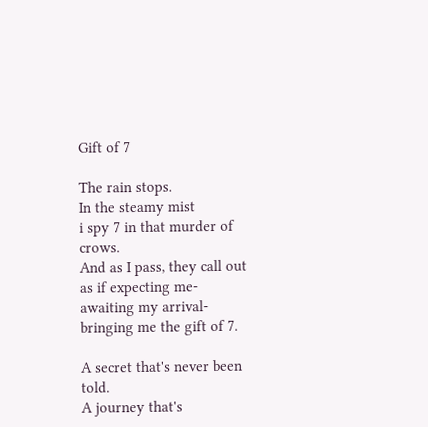Gift of 7

The rain stops.
In the steamy mist
i spy 7 in that murder of crows.
And as I pass, they call out
as if expecting me-
awaiting my arrival-
bringing me the gift of 7.

A secret that's never been told.
A journey that's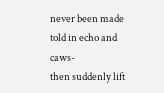never been made
told in echo and caws-
then suddenly lift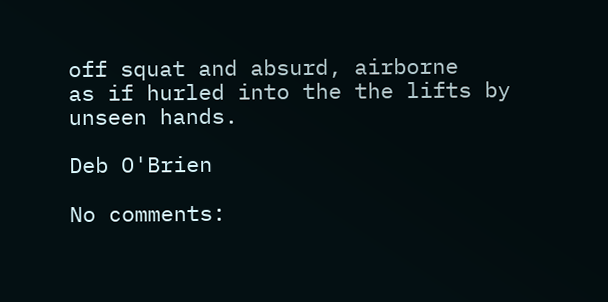off squat and absurd, airborne
as if hurled into the the lifts by unseen hands.

Deb O'Brien

No comments: